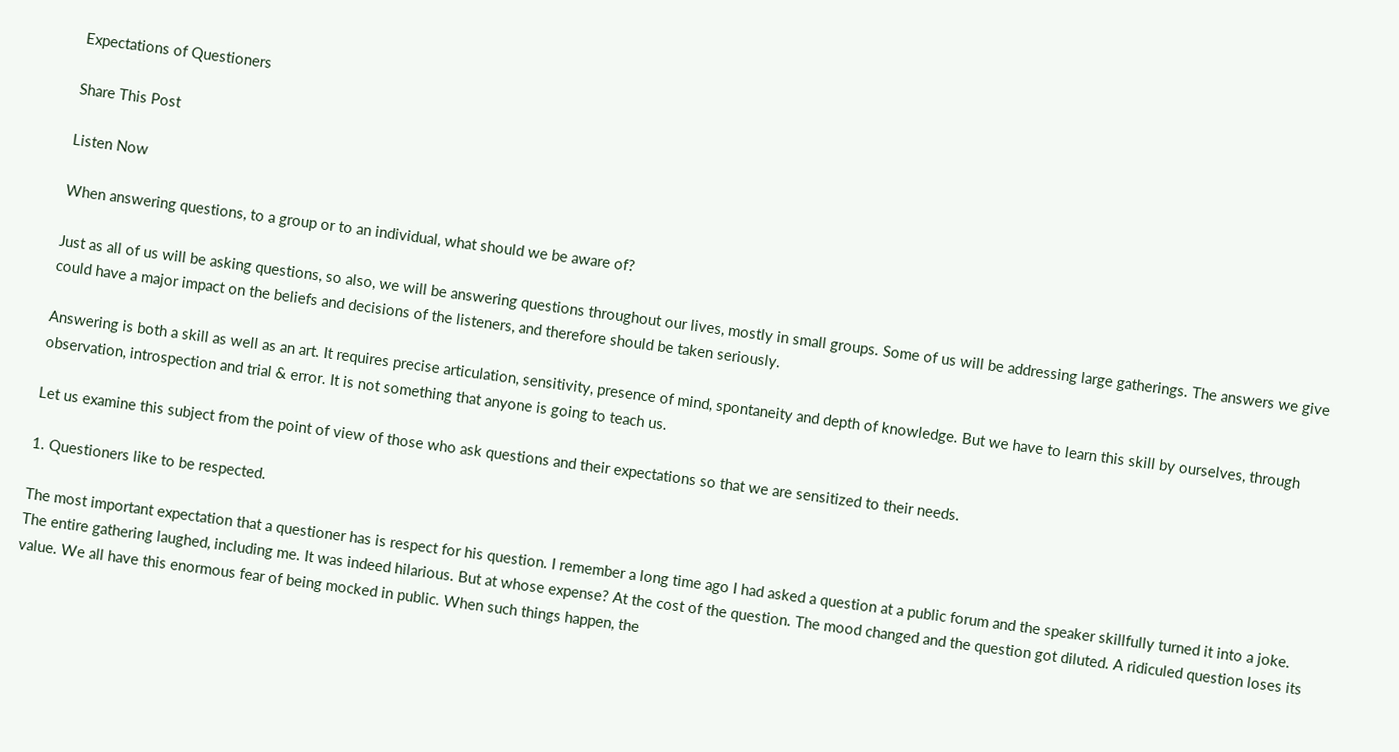Expectations of Questioners

Share This Post

Listen Now

When answering questions, to a group or to an individual, what should we be aware of?

Just as all of us will be asking questions, so also, we will be answering questions throughout our lives, mostly in small groups. Some of us will be addressing large gatherings. The answers we give could have a major impact on the beliefs and decisions of the listeners, and therefore should be taken seriously.

Answering is both a skill as well as an art. It requires precise articulation, sensitivity, presence of mind, spontaneity and depth of knowledge. But we have to learn this skill by ourselves, through observation, introspection and trial & error. It is not something that anyone is going to teach us.

Let us examine this subject from the point of view of those who ask questions and their expectations so that we are sensitized to their needs.

1. Questioners like to be respected.

The most important expectation that a questioner has is respect for his question. I remember a long time ago I had asked a question at a public forum and the speaker skillfully turned it into a joke. The entire gathering laughed, including me. It was indeed hilarious. But at whose expense? At the cost of the question. The mood changed and the question got diluted. A ridiculed question loses its value. We all have this enormous fear of being mocked in public. When such things happen, the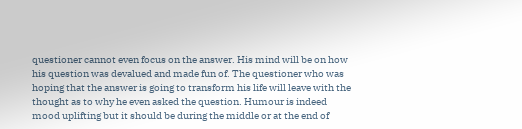questioner cannot even focus on the answer. His mind will be on how his question was devalued and made fun of. The questioner who was hoping that the answer is going to transform his life will leave with the thought as to why he even asked the question. Humour is indeed mood uplifting but it should be during the middle or at the end of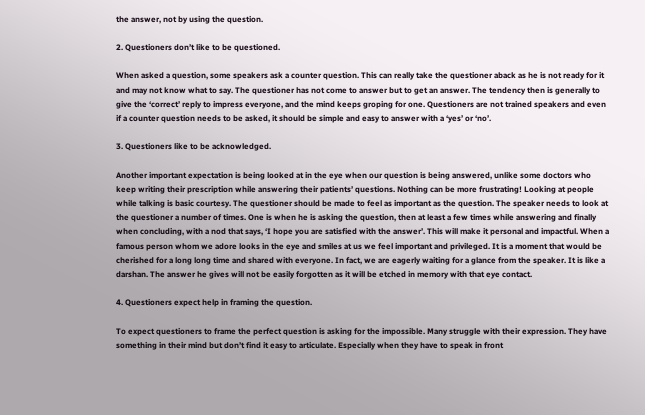the answer, not by using the question.

2. Questioners don’t like to be questioned.

When asked a question, some speakers ask a counter question. This can really take the questioner aback as he is not ready for it and may not know what to say. The questioner has not come to answer but to get an answer. The tendency then is generally to give the ‘correct’ reply to impress everyone, and the mind keeps groping for one. Questioners are not trained speakers and even if a counter question needs to be asked, it should be simple and easy to answer with a ‘yes’ or ‘no’.

3. Questioners like to be acknowledged.

Another important expectation is being looked at in the eye when our question is being answered, unlike some doctors who keep writing their prescription while answering their patients’ questions. Nothing can be more frustrating! Looking at people while talking is basic courtesy. The questioner should be made to feel as important as the question. The speaker needs to look at the questioner a number of times. One is when he is asking the question, then at least a few times while answering and finally when concluding, with a nod that says, ‘I hope you are satisfied with the answer’. This will make it personal and impactful. When a famous person whom we adore looks in the eye and smiles at us we feel important and privileged. It is a moment that would be cherished for a long long time and shared with everyone. In fact, we are eagerly waiting for a glance from the speaker. It is like a darshan. The answer he gives will not be easily forgotten as it will be etched in memory with that eye contact.

4. Questioners expect help in framing the question.

To expect questioners to frame the perfect question is asking for the impossible. Many struggle with their expression. They have something in their mind but don’t find it easy to articulate. Especially when they have to speak in front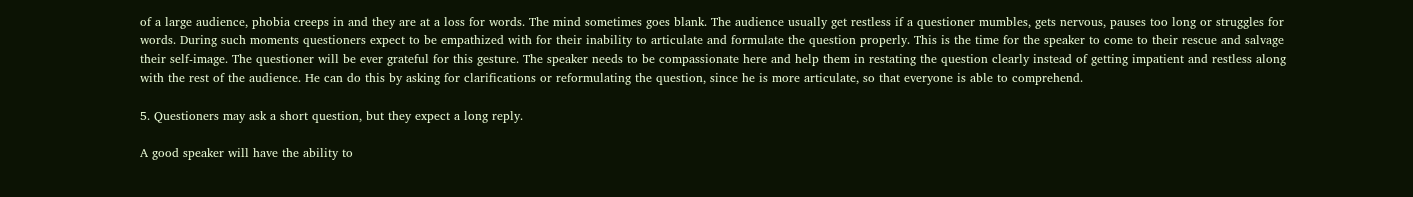of a large audience, phobia creeps in and they are at a loss for words. The mind sometimes goes blank. The audience usually get restless if a questioner mumbles, gets nervous, pauses too long or struggles for words. During such moments questioners expect to be empathized with for their inability to articulate and formulate the question properly. This is the time for the speaker to come to their rescue and salvage their self-image. The questioner will be ever grateful for this gesture. The speaker needs to be compassionate here and help them in restating the question clearly instead of getting impatient and restless along with the rest of the audience. He can do this by asking for clarifications or reformulating the question, since he is more articulate, so that everyone is able to comprehend.

5. Questioners may ask a short question, but they expect a long reply.

A good speaker will have the ability to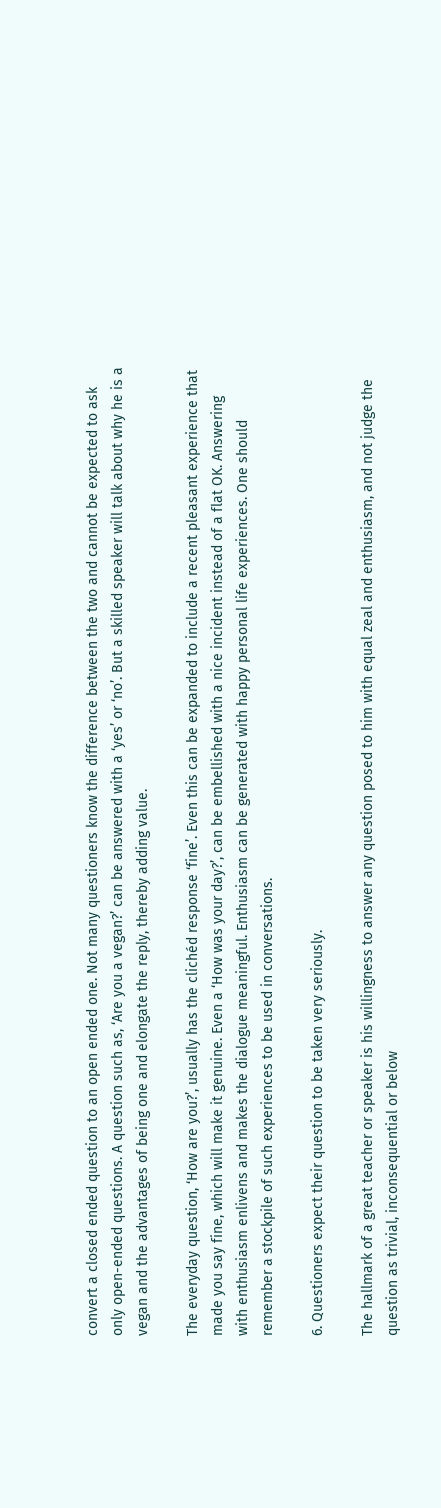convert a closed ended question to an open ended one. Not many questioners know the difference between the two and cannot be expected to ask only open-ended questions. A question such as, ‘Are you a vegan?’ can be answered with a ‘yes’ or ‘no’. But a skilled speaker will talk about why he is a vegan and the advantages of being one and elongate the reply, thereby adding value.

The everyday question, ‘How are you?’, usually has the clichéd response ‘fine’. Even this can be expanded to include a recent pleasant experience that made you say fine, which will make it genuine. Even a ‘How was your day?’, can be embellished with a nice incident instead of a flat OK. Answering with enthusiasm enlivens and makes the dialogue meaningful. Enthusiasm can be generated with happy personal life experiences. One should remember a stockpile of such experiences to be used in conversations.

6. Questioners expect their question to be taken very seriously.

The hallmark of a great teacher or speaker is his willingness to answer any question posed to him with equal zeal and enthusiasm, and not judge the question as trivial, inconsequential or below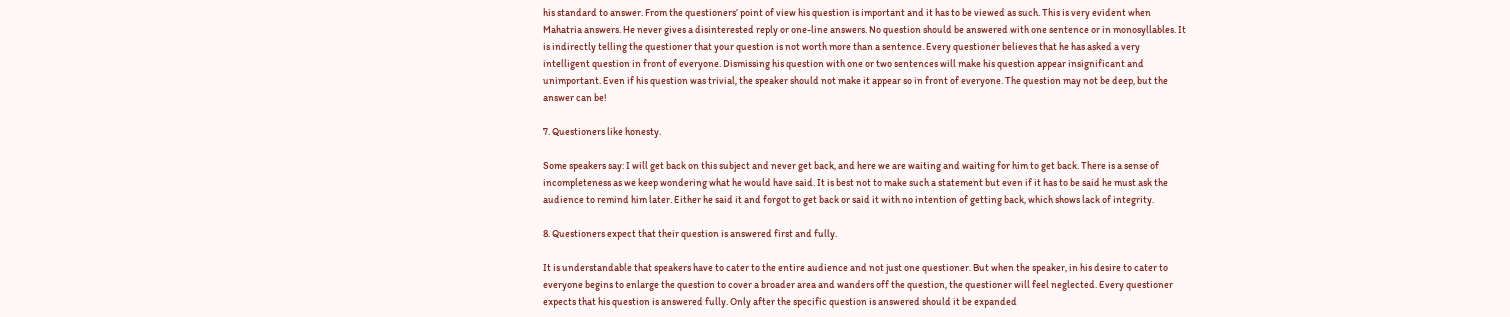his standard to answer. From the questioners’ point of view his question is important and it has to be viewed as such. This is very evident when Mahatria answers. He never gives a disinterested reply or one-line answers. No question should be answered with one sentence or in monosyllables. It is indirectly telling the questioner that your question is not worth more than a sentence. Every questioner believes that he has asked a very intelligent question in front of everyone. Dismissing his question with one or two sentences will make his question appear insignificant and unimportant. Even if his question was trivial, the speaker should not make it appear so in front of everyone. The question may not be deep, but the answer can be!

7. Questioners like honesty.

Some speakers say: I will get back on this subject and never get back, and here we are waiting and waiting for him to get back. There is a sense of incompleteness as we keep wondering what he would have said. It is best not to make such a statement but even if it has to be said he must ask the audience to remind him later. Either he said it and forgot to get back or said it with no intention of getting back, which shows lack of integrity.

8. Questioners expect that their question is answered first and fully.

It is understandable that speakers have to cater to the entire audience and not just one questioner. But when the speaker, in his desire to cater to everyone begins to enlarge the question to cover a broader area and wanders off the question, the questioner will feel neglected. Every questioner expects that his question is answered fully. Only after the specific question is answered should it be expanded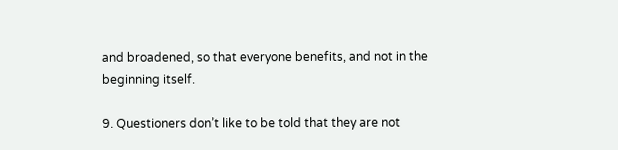and broadened, so that everyone benefits, and not in the beginning itself.

9. Questioners don’t like to be told that they are not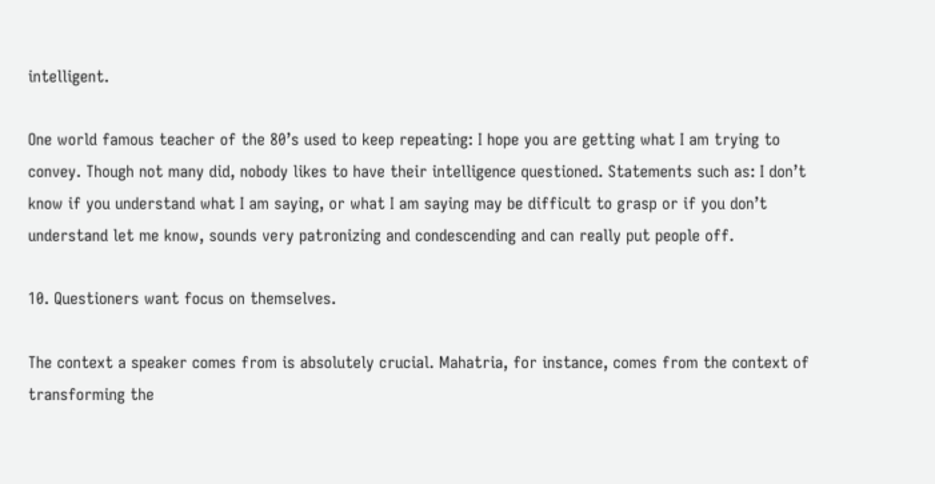intelligent.

One world famous teacher of the 80’s used to keep repeating: I hope you are getting what I am trying to convey. Though not many did, nobody likes to have their intelligence questioned. Statements such as: I don’t know if you understand what I am saying, or what I am saying may be difficult to grasp or if you don’t understand let me know, sounds very patronizing and condescending and can really put people off.

10. Questioners want focus on themselves.

The context a speaker comes from is absolutely crucial. Mahatria, for instance, comes from the context of transforming the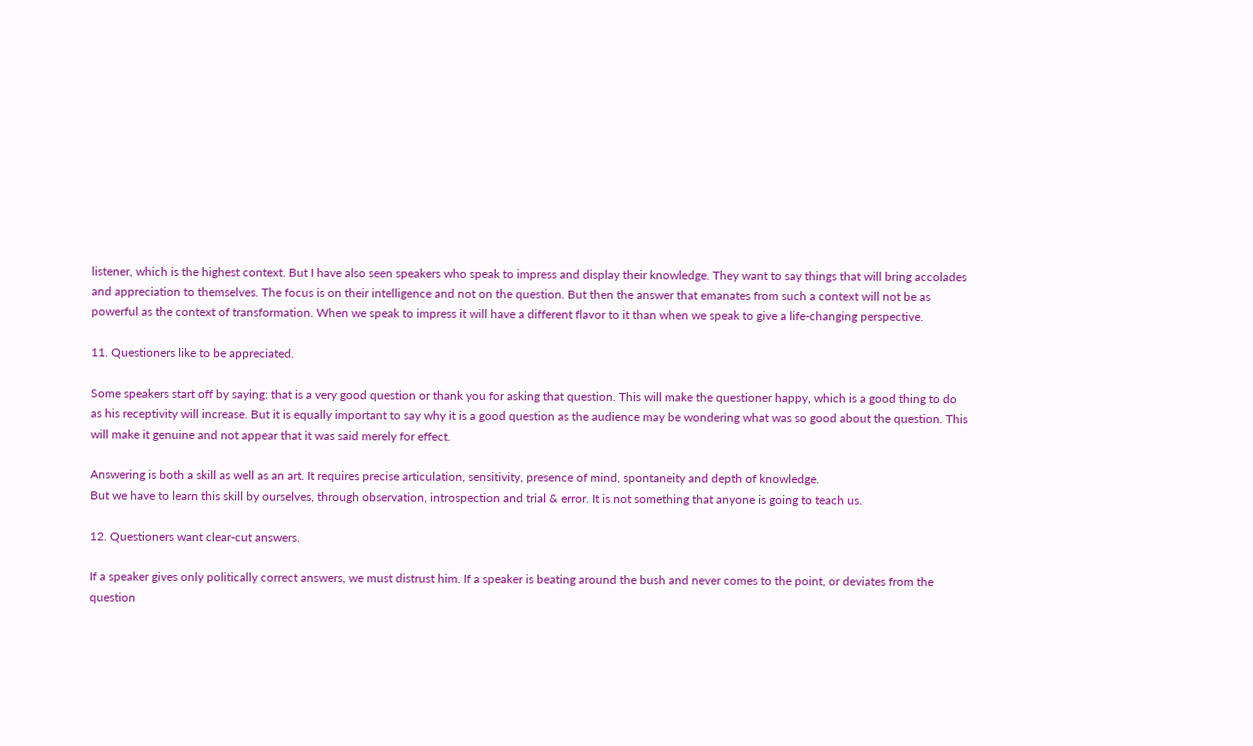listener, which is the highest context. But I have also seen speakers who speak to impress and display their knowledge. They want to say things that will bring accolades and appreciation to themselves. The focus is on their intelligence and not on the question. But then the answer that emanates from such a context will not be as powerful as the context of transformation. When we speak to impress it will have a different flavor to it than when we speak to give a life-changing perspective.

11. Questioners like to be appreciated.

Some speakers start off by saying: that is a very good question or thank you for asking that question. This will make the questioner happy, which is a good thing to do as his receptivity will increase. But it is equally important to say why it is a good question as the audience may be wondering what was so good about the question. This will make it genuine and not appear that it was said merely for effect.

Answering is both a skill as well as an art. It requires precise articulation, sensitivity, presence of mind, spontaneity and depth of knowledge.
But we have to learn this skill by ourselves, through observation, introspection and trial & error. It is not something that anyone is going to teach us.

12. Questioners want clear-cut answers.

If a speaker gives only politically correct answers, we must distrust him. If a speaker is beating around the bush and never comes to the point, or deviates from the question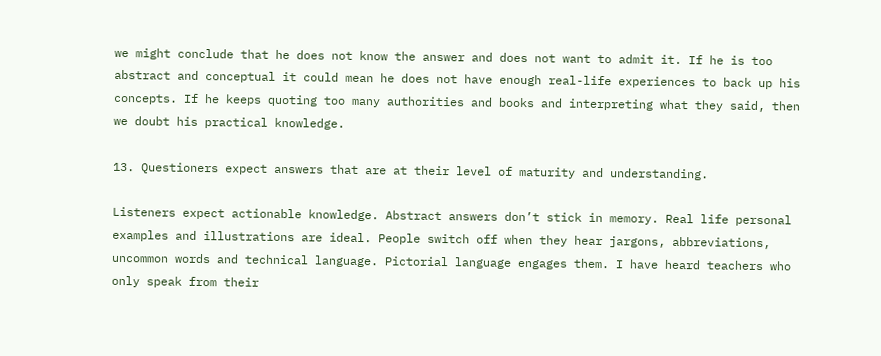we might conclude that he does not know the answer and does not want to admit it. If he is too abstract and conceptual it could mean he does not have enough real-life experiences to back up his concepts. If he keeps quoting too many authorities and books and interpreting what they said, then we doubt his practical knowledge.

13. Questioners expect answers that are at their level of maturity and understanding.

Listeners expect actionable knowledge. Abstract answers don’t stick in memory. Real life personal examples and illustrations are ideal. People switch off when they hear jargons, abbreviations, uncommon words and technical language. Pictorial language engages them. I have heard teachers who only speak from their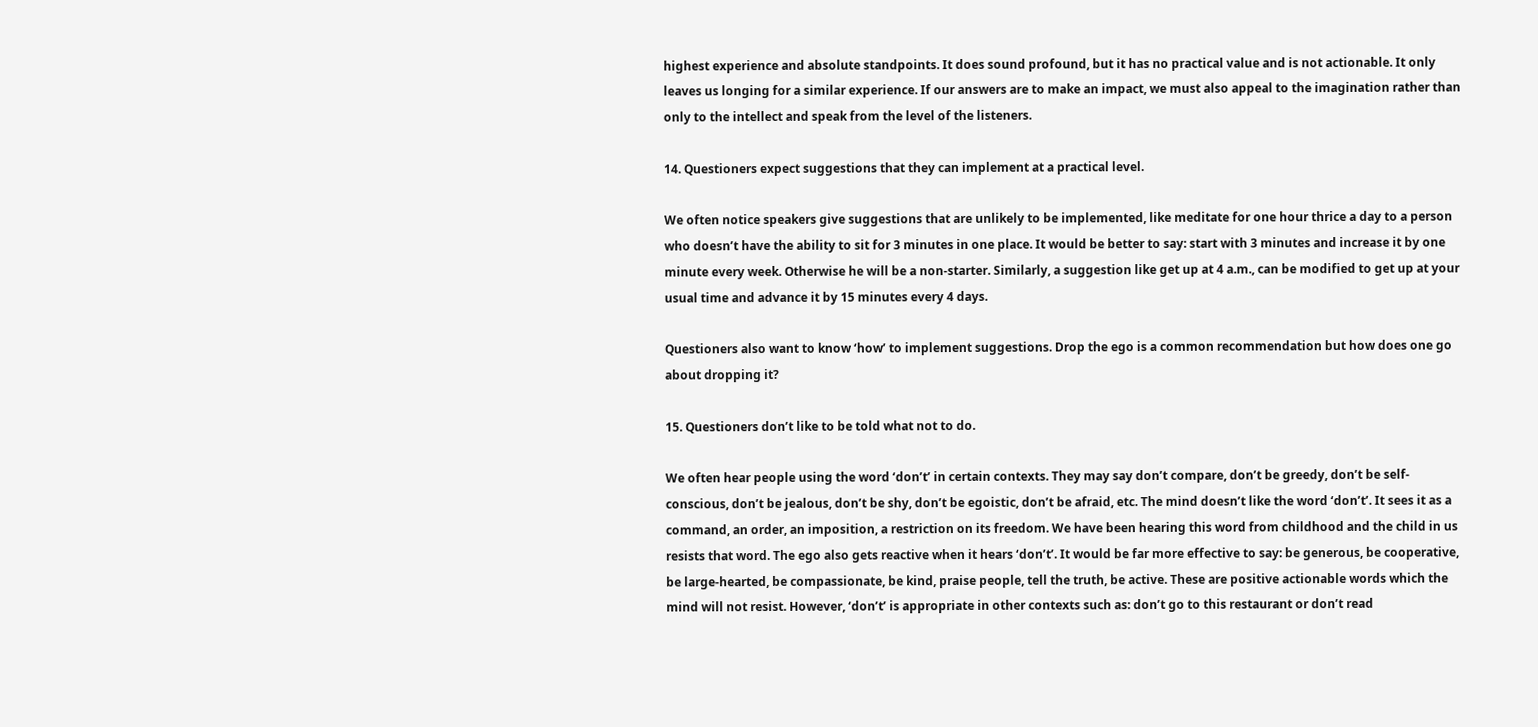highest experience and absolute standpoints. It does sound profound, but it has no practical value and is not actionable. It only leaves us longing for a similar experience. If our answers are to make an impact, we must also appeal to the imagination rather than only to the intellect and speak from the level of the listeners.

14. Questioners expect suggestions that they can implement at a practical level.

We often notice speakers give suggestions that are unlikely to be implemented, like meditate for one hour thrice a day to a person who doesn’t have the ability to sit for 3 minutes in one place. It would be better to say: start with 3 minutes and increase it by one minute every week. Otherwise he will be a non-starter. Similarly, a suggestion like get up at 4 a.m., can be modified to get up at your usual time and advance it by 15 minutes every 4 days.

Questioners also want to know ‘how’ to implement suggestions. Drop the ego is a common recommendation but how does one go about dropping it?

15. Questioners don’t like to be told what not to do.

We often hear people using the word ‘don’t’ in certain contexts. They may say don’t compare, don’t be greedy, don’t be self- conscious, don’t be jealous, don’t be shy, don’t be egoistic, don’t be afraid, etc. The mind doesn’t like the word ‘don’t’. It sees it as a command, an order, an imposition, a restriction on its freedom. We have been hearing this word from childhood and the child in us resists that word. The ego also gets reactive when it hears ‘don’t’. It would be far more effective to say: be generous, be cooperative, be large-hearted, be compassionate, be kind, praise people, tell the truth, be active. These are positive actionable words which the mind will not resist. However, ‘don’t’ is appropriate in other contexts such as: don’t go to this restaurant or don’t read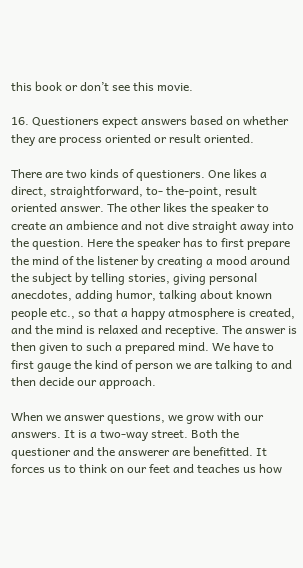this book or don’t see this movie.

16. Questioners expect answers based on whether they are process oriented or result oriented.

There are two kinds of questioners. One likes a direct, straightforward, to- the-point, result oriented answer. The other likes the speaker to create an ambience and not dive straight away into the question. Here the speaker has to first prepare the mind of the listener by creating a mood around the subject by telling stories, giving personal anecdotes, adding humor, talking about known people etc., so that a happy atmosphere is created, and the mind is relaxed and receptive. The answer is then given to such a prepared mind. We have to first gauge the kind of person we are talking to and then decide our approach.

When we answer questions, we grow with our answers. It is a two-way street. Both the questioner and the answerer are benefitted. It forces us to think on our feet and teaches us how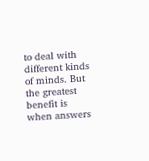to deal with different kinds of minds. But the greatest benefit is when answers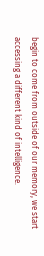begin to come from outside of our memory, we start accessing a different kind of intelligence.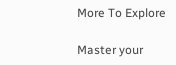More To Explore

Master your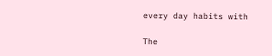every day habits with

The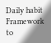Daily habit Framework to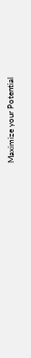Maximize your Potential